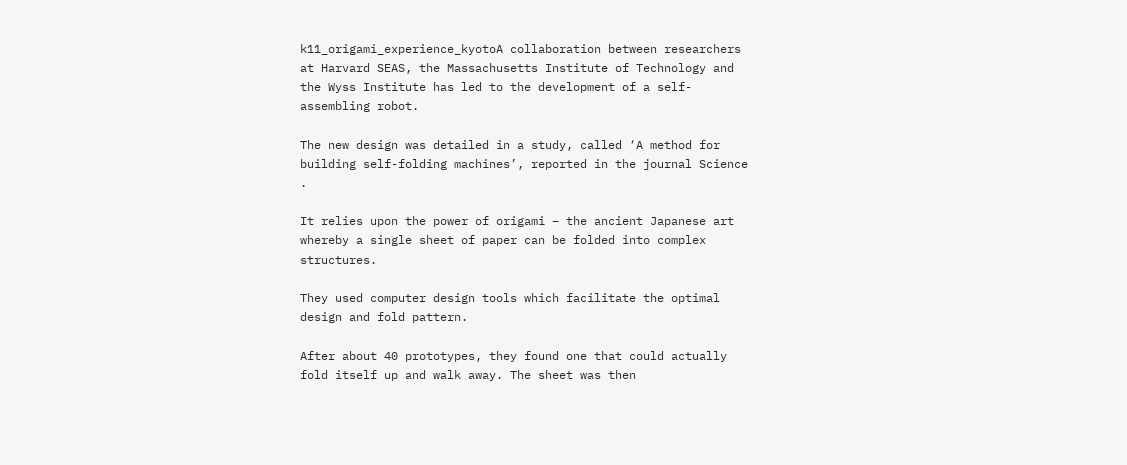k11_origami_experience_kyotoA collaboration between researchers at Harvard SEAS, the Massachusetts Institute of Technology and the Wyss Institute has led to the development of a self-assembling robot.

The new design was detailed in a study, called ‘A method for building self-folding machines’, reported in the journal Science .

It relies upon the power of origami – the ancient Japanese art whereby a single sheet of paper can be folded into complex structures.

They used computer design tools which facilitate the optimal design and fold pattern.

After about 40 prototypes, they found one that could actually fold itself up and walk away. The sheet was then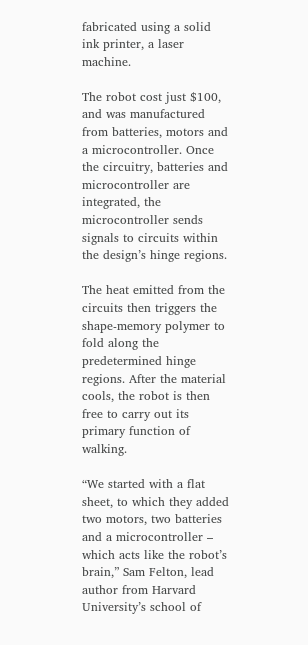fabricated using a solid ink printer, a laser machine.

The robot cost just $100, and was manufactured from batteries, motors and a microcontroller. Once the circuitry, batteries and microcontroller are integrated, the microcontroller sends signals to circuits within the design’s hinge regions.

The heat emitted from the circuits then triggers the shape-memory polymer to fold along the predetermined hinge regions. After the material cools, the robot is then free to carry out its primary function of walking.

“We started with a flat sheet, to which they added two motors, two batteries and a microcontroller – which acts like the robot’s brain,” Sam Felton, lead author from Harvard University’s school of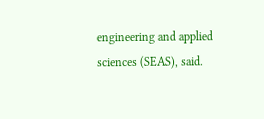engineering and applied sciences (SEAS), said.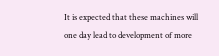It is expected that these machines will one day lead to development of more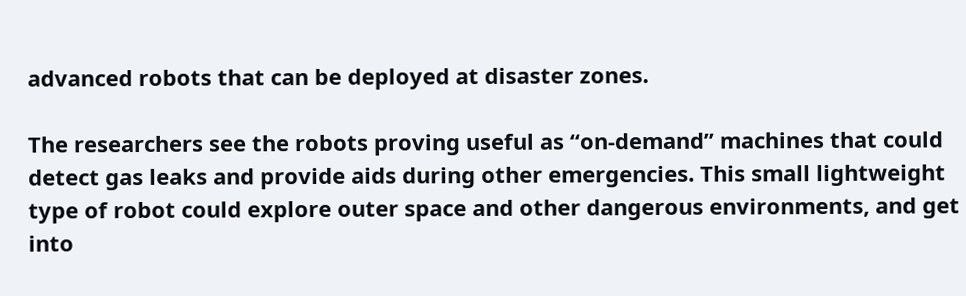advanced robots that can be deployed at disaster zones.

The researchers see the robots proving useful as “on-demand” machines that could detect gas leaks and provide aids during other emergencies. This small lightweight type of robot could explore outer space and other dangerous environments, and get into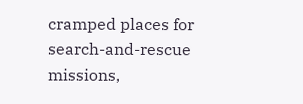cramped places for search-and-rescue missions,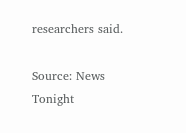researchers said.

Source: News Tonight